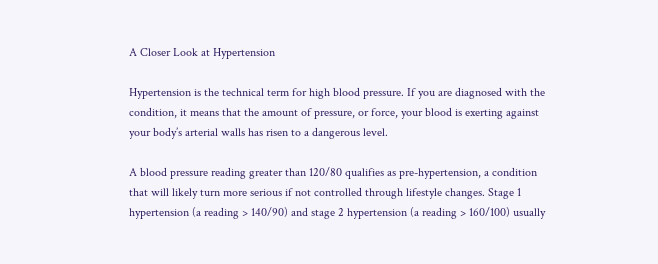A Closer Look at Hypertension

Hypertension is the technical term for high blood pressure. If you are diagnosed with the condition, it means that the amount of pressure, or force, your blood is exerting against your body’s arterial walls has risen to a dangerous level.

A blood pressure reading greater than 120/80 qualifies as pre-hypertension, a condition that will likely turn more serious if not controlled through lifestyle changes. Stage 1 hypertension (a reading > 140/90) and stage 2 hypertension (a reading > 160/100) usually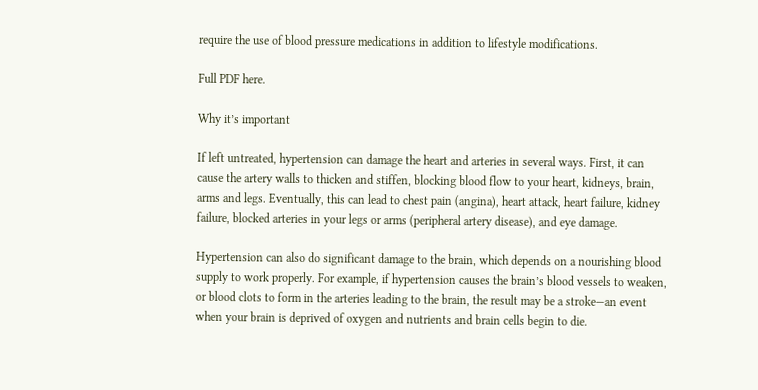require the use of blood pressure medications in addition to lifestyle modifications.

Full PDF here.

Why it’s important

If left untreated, hypertension can damage the heart and arteries in several ways. First, it can cause the artery walls to thicken and stiffen, blocking blood flow to your heart, kidneys, brain, arms and legs. Eventually, this can lead to chest pain (angina), heart attack, heart failure, kidney failure, blocked arteries in your legs or arms (peripheral artery disease), and eye damage.

Hypertension can also do significant damage to the brain, which depends on a nourishing blood supply to work properly. For example, if hypertension causes the brain’s blood vessels to weaken, or blood clots to form in the arteries leading to the brain, the result may be a stroke—an event when your brain is deprived of oxygen and nutrients and brain cells begin to die.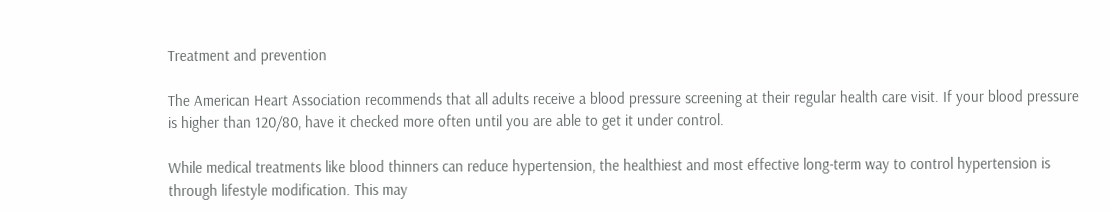Treatment and prevention

The American Heart Association recommends that all adults receive a blood pressure screening at their regular health care visit. If your blood pressure is higher than 120/80, have it checked more often until you are able to get it under control.

While medical treatments like blood thinners can reduce hypertension, the healthiest and most effective long-term way to control hypertension is through lifestyle modification. This may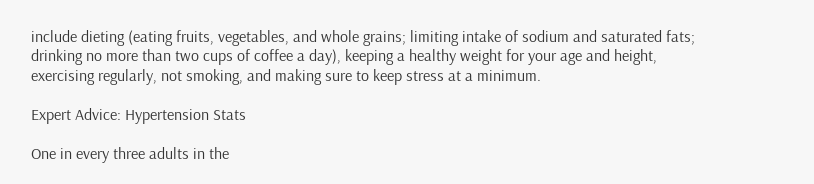include dieting (eating fruits, vegetables, and whole grains; limiting intake of sodium and saturated fats; drinking no more than two cups of coffee a day), keeping a healthy weight for your age and height, exercising regularly, not smoking, and making sure to keep stress at a minimum.

Expert Advice: Hypertension Stats

One in every three adults in the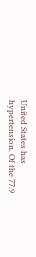United States has hypertension. Of the 77.9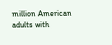million American adults with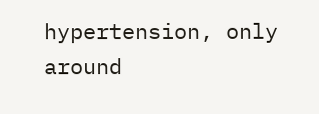hypertension, only around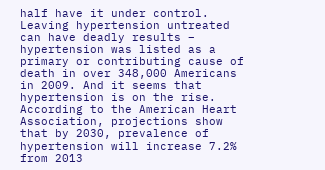half have it under control. Leaving hypertension untreated can have deadly results – hypertension was listed as a primary or contributing cause of death in over 348,000 Americans in 2009. And it seems that hypertension is on the rise. According to the American Heart Association, projections show that by 2030, prevalence of hypertension will increase 7.2% from 2013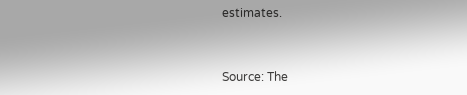estimates.


Source: The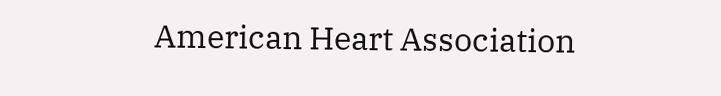American Heart Association